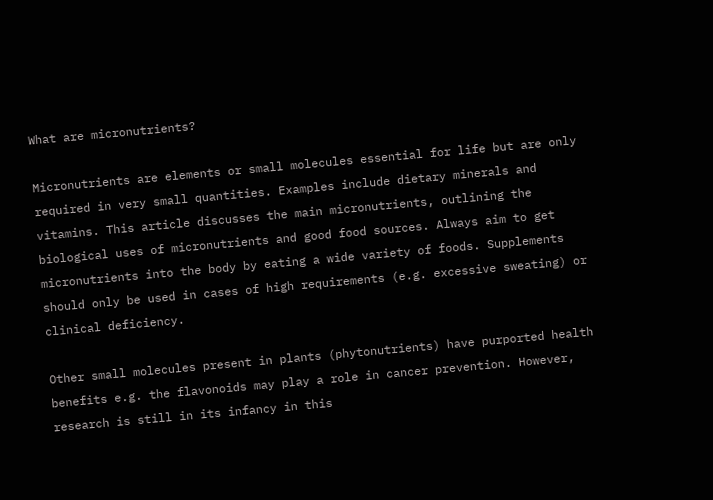What are micronutrients?

Micronutrients are elements or small molecules essential for life but are only required in very small quantities. Examples include dietary minerals and vitamins. This article discusses the main micronutrients, outlining the biological uses of micronutrients and good food sources. Always aim to get micronutrients into the body by eating a wide variety of foods. Supplements should only be used in cases of high requirements (e.g. excessive sweating) or clinical deficiency.

Other small molecules present in plants (phytonutrients) have purported health benefits e.g. the flavonoids may play a role in cancer prevention. However, research is still in its infancy in this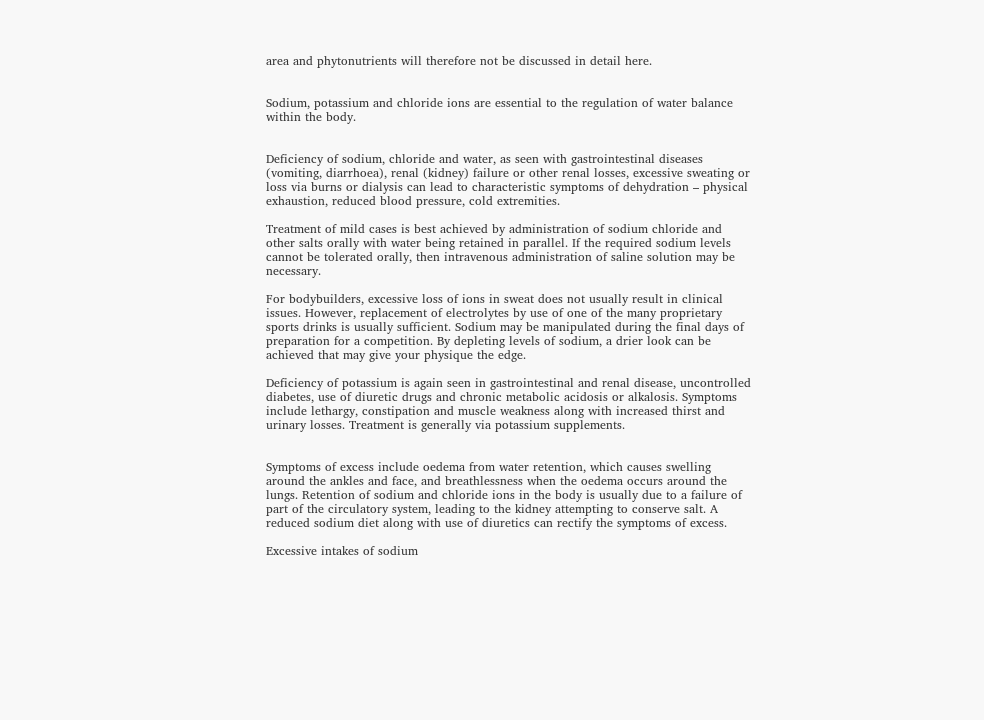area and phytonutrients will therefore not be discussed in detail here.


Sodium, potassium and chloride ions are essential to the regulation of water balance within the body.


Deficiency of sodium, chloride and water, as seen with gastrointestinal diseases (vomiting, diarrhoea), renal (kidney) failure or other renal losses, excessive sweating or loss via burns or dialysis can lead to characteristic symptoms of dehydration – physical exhaustion, reduced blood pressure, cold extremities.

Treatment of mild cases is best achieved by administration of sodium chloride and other salts orally with water being retained in parallel. If the required sodium levels cannot be tolerated orally, then intravenous administration of saline solution may be necessary.

For bodybuilders, excessive loss of ions in sweat does not usually result in clinical issues. However, replacement of electrolytes by use of one of the many proprietary sports drinks is usually sufficient. Sodium may be manipulated during the final days of preparation for a competition. By depleting levels of sodium, a drier look can be achieved that may give your physique the edge.

Deficiency of potassium is again seen in gastrointestinal and renal disease, uncontrolled diabetes, use of diuretic drugs and chronic metabolic acidosis or alkalosis. Symptoms include lethargy, constipation and muscle weakness along with increased thirst and urinary losses. Treatment is generally via potassium supplements.


Symptoms of excess include oedema from water retention, which causes swelling around the ankles and face, and breathlessness when the oedema occurs around the lungs. Retention of sodium and chloride ions in the body is usually due to a failure of part of the circulatory system, leading to the kidney attempting to conserve salt. A reduced sodium diet along with use of diuretics can rectify the symptoms of excess.

Excessive intakes of sodium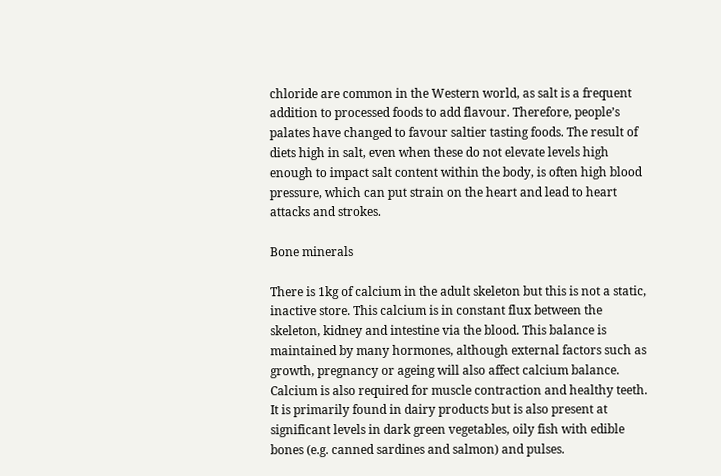chloride are common in the Western world, as salt is a frequent addition to processed foods to add flavour. Therefore, people’s palates have changed to favour saltier tasting foods. The result of diets high in salt, even when these do not elevate levels high enough to impact salt content within the body, is often high blood pressure, which can put strain on the heart and lead to heart attacks and strokes.

Bone minerals

There is 1kg of calcium in the adult skeleton but this is not a static, inactive store. This calcium is in constant flux between the skeleton, kidney and intestine via the blood. This balance is maintained by many hormones, although external factors such as growth, pregnancy or ageing will also affect calcium balance. Calcium is also required for muscle contraction and healthy teeth. It is primarily found in dairy products but is also present at significant levels in dark green vegetables, oily fish with edible bones (e.g. canned sardines and salmon) and pulses.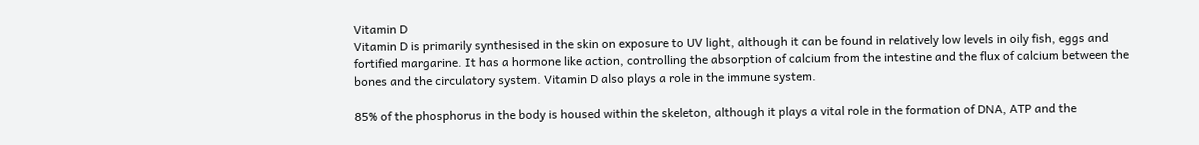Vitamin D
Vitamin D is primarily synthesised in the skin on exposure to UV light, although it can be found in relatively low levels in oily fish, eggs and fortified margarine. It has a hormone like action, controlling the absorption of calcium from the intestine and the flux of calcium between the bones and the circulatory system. Vitamin D also plays a role in the immune system.

85% of the phosphorus in the body is housed within the skeleton, although it plays a vital role in the formation of DNA, ATP and the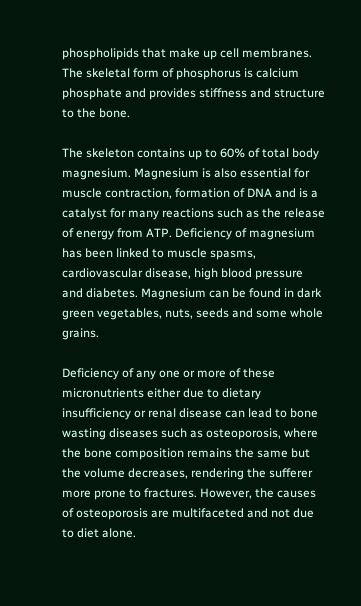phospholipids that make up cell membranes. The skeletal form of phosphorus is calcium phosphate and provides stiffness and structure to the bone.

The skeleton contains up to 60% of total body magnesium. Magnesium is also essential for muscle contraction, formation of DNA and is a catalyst for many reactions such as the release of energy from ATP. Deficiency of magnesium has been linked to muscle spasms, cardiovascular disease, high blood pressure and diabetes. Magnesium can be found in dark green vegetables, nuts, seeds and some whole grains.

Deficiency of any one or more of these micronutrients either due to dietary insufficiency or renal disease can lead to bone wasting diseases such as osteoporosis, where the bone composition remains the same but the volume decreases, rendering the sufferer more prone to fractures. However, the causes of osteoporosis are multifaceted and not due to diet alone.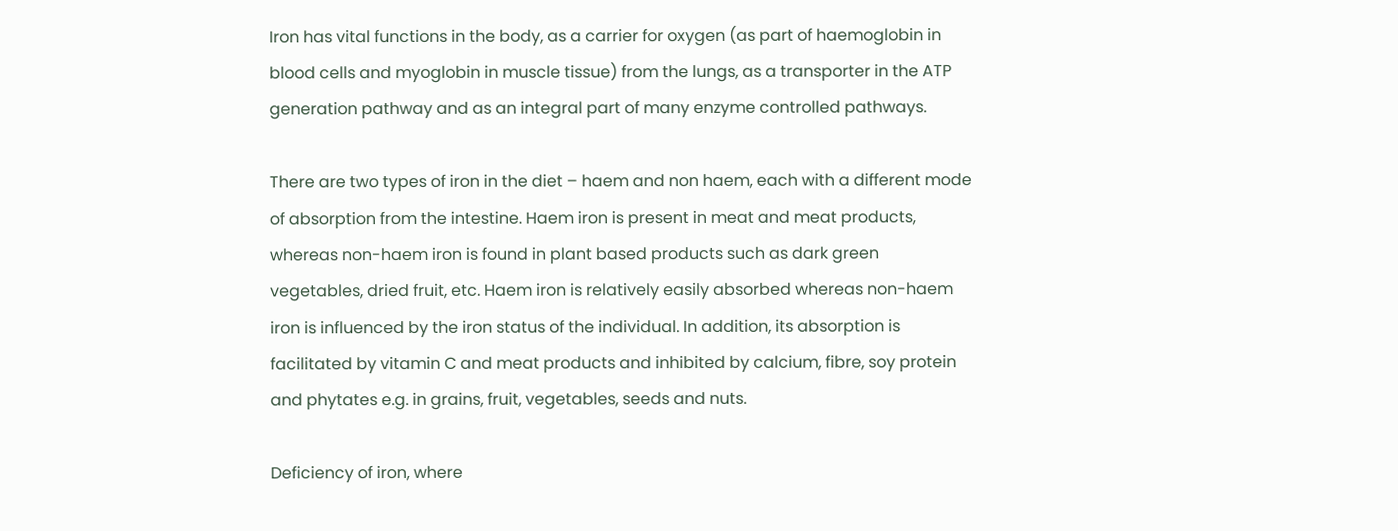Iron has vital functions in the body, as a carrier for oxygen (as part of haemoglobin in blood cells and myoglobin in muscle tissue) from the lungs, as a transporter in the ATP generation pathway and as an integral part of many enzyme controlled pathways.

There are two types of iron in the diet – haem and non haem, each with a different mode of absorption from the intestine. Haem iron is present in meat and meat products, whereas non-haem iron is found in plant based products such as dark green vegetables, dried fruit, etc. Haem iron is relatively easily absorbed whereas non-haem iron is influenced by the iron status of the individual. In addition, its absorption is facilitated by vitamin C and meat products and inhibited by calcium, fibre, soy protein and phytates e.g. in grains, fruit, vegetables, seeds and nuts.

Deficiency of iron, where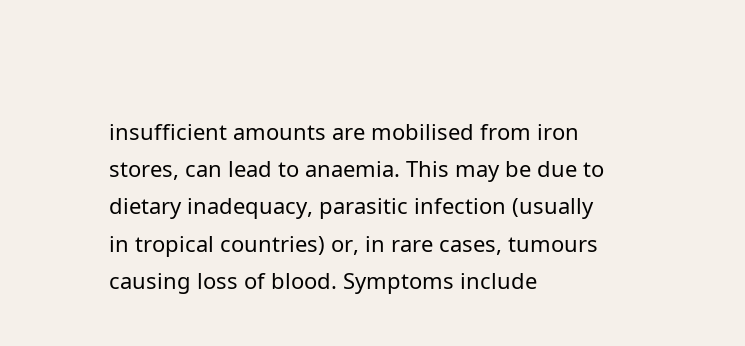insufficient amounts are mobilised from iron stores, can lead to anaemia. This may be due to dietary inadequacy, parasitic infection (usually in tropical countries) or, in rare cases, tumours causing loss of blood. Symptoms include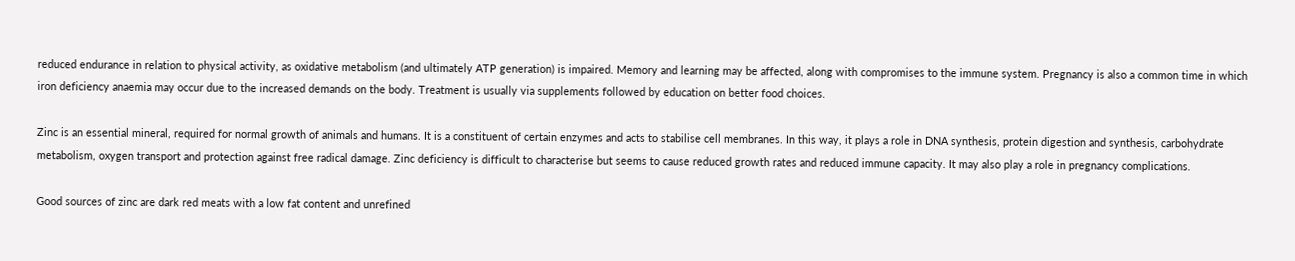reduced endurance in relation to physical activity, as oxidative metabolism (and ultimately ATP generation) is impaired. Memory and learning may be affected, along with compromises to the immune system. Pregnancy is also a common time in which iron deficiency anaemia may occur due to the increased demands on the body. Treatment is usually via supplements followed by education on better food choices.

Zinc is an essential mineral, required for normal growth of animals and humans. It is a constituent of certain enzymes and acts to stabilise cell membranes. In this way, it plays a role in DNA synthesis, protein digestion and synthesis, carbohydrate metabolism, oxygen transport and protection against free radical damage. Zinc deficiency is difficult to characterise but seems to cause reduced growth rates and reduced immune capacity. It may also play a role in pregnancy complications.

Good sources of zinc are dark red meats with a low fat content and unrefined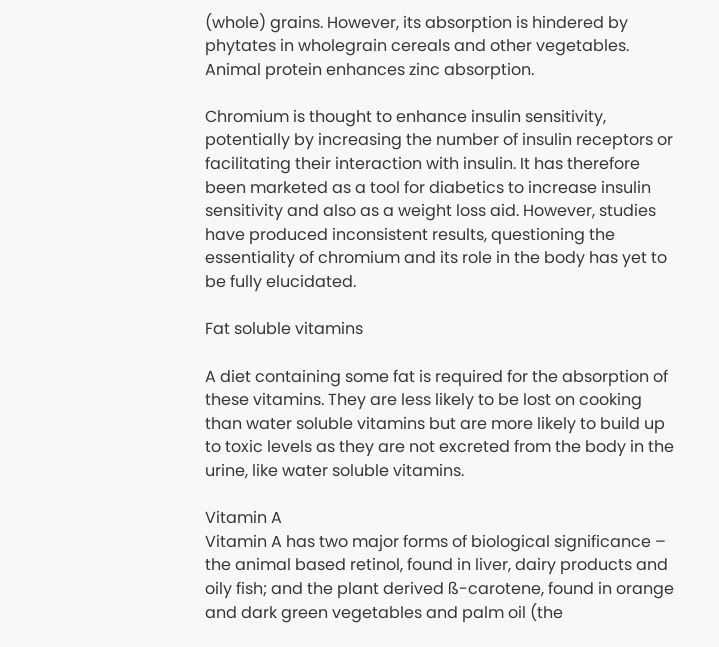(whole) grains. However, its absorption is hindered by phytates in wholegrain cereals and other vegetables. Animal protein enhances zinc absorption.

Chromium is thought to enhance insulin sensitivity, potentially by increasing the number of insulin receptors or facilitating their interaction with insulin. It has therefore been marketed as a tool for diabetics to increase insulin sensitivity and also as a weight loss aid. However, studies have produced inconsistent results, questioning the essentiality of chromium and its role in the body has yet to be fully elucidated.

Fat soluble vitamins

A diet containing some fat is required for the absorption of these vitamins. They are less likely to be lost on cooking than water soluble vitamins but are more likely to build up to toxic levels as they are not excreted from the body in the urine, like water soluble vitamins.

Vitamin A
Vitamin A has two major forms of biological significance – the animal based retinol, found in liver, dairy products and oily fish; and the plant derived ß-carotene, found in orange and dark green vegetables and palm oil (the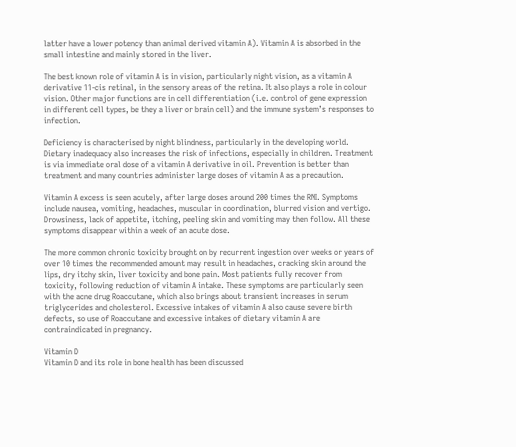latter have a lower potency than animal derived vitamin A). Vitamin A is absorbed in the small intestine and mainly stored in the liver.

The best known role of vitamin A is in vision, particularly night vision, as a vitamin A derivative 11-cis retinal, in the sensory areas of the retina. It also plays a role in colour vision. Other major functions are in cell differentiation (i.e. control of gene expression in different cell types, be they a liver or brain cell) and the immune system’s responses to infection.

Deficiency is characterised by night blindness, particularly in the developing world. Dietary inadequacy also increases the risk of infections, especially in children. Treatment is via immediate oral dose of a vitamin A derivative in oil. Prevention is better than treatment and many countries administer large doses of vitamin A as a precaution.

Vitamin A excess is seen acutely, after large doses around 200 times the RNI. Symptoms include nausea, vomiting, headaches, muscular in coordination, blurred vision and vertigo. Drowsiness, lack of appetite, itching, peeling skin and vomiting may then follow. All these symptoms disappear within a week of an acute dose.

The more common chronic toxicity brought on by recurrent ingestion over weeks or years of over 10 times the recommended amount may result in headaches, cracking skin around the lips, dry itchy skin, liver toxicity and bone pain. Most patients fully recover from toxicity, following reduction of vitamin A intake. These symptoms are particularly seen with the acne drug Roaccutane, which also brings about transient increases in serum triglycerides and cholesterol. Excessive intakes of vitamin A also cause severe birth defects, so use of Roaccutane and excessive intakes of dietary vitamin A are contraindicated in pregnancy.

Vitamin D
Vitamin D and its role in bone health has been discussed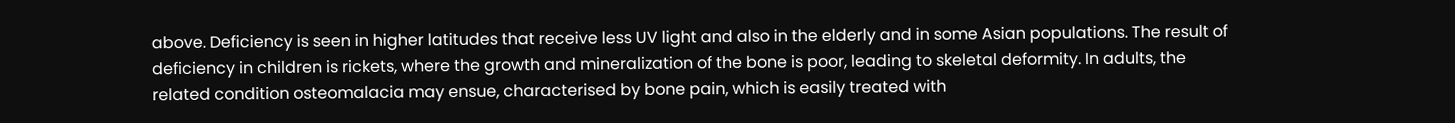above. Deficiency is seen in higher latitudes that receive less UV light and also in the elderly and in some Asian populations. The result of deficiency in children is rickets, where the growth and mineralization of the bone is poor, leading to skeletal deformity. In adults, the related condition osteomalacia may ensue, characterised by bone pain, which is easily treated with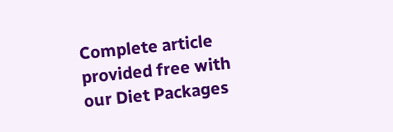Complete article provided free with our Diet Packages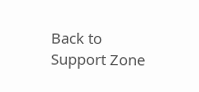Back to Support Zone